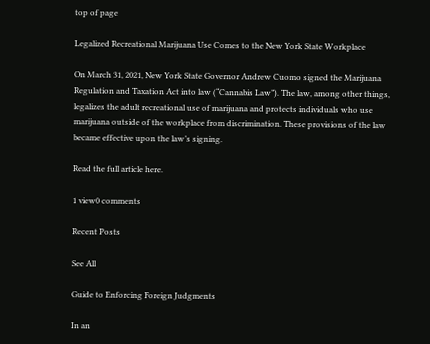top of page

Legalized Recreational Marijuana Use Comes to the New York State Workplace

On March 31, 2021, New York State Governor Andrew Cuomo signed the Marijuana Regulation and Taxation Act into law (“Cannabis Law”). The law, among other things, legalizes the adult recreational use of marijuana and protects individuals who use marijuana outside of the workplace from discrimination. These provisions of the law became effective upon the law’s signing.

Read the full article here.

1 view0 comments

Recent Posts

See All

Guide to Enforcing Foreign Judgments

In an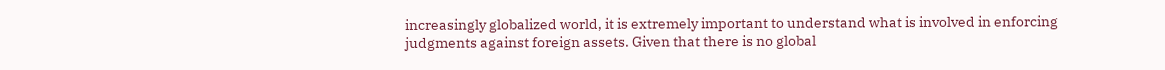increasingly globalized world, it is extremely important to understand what is involved in enforcing judgments against foreign assets. Given that there is no global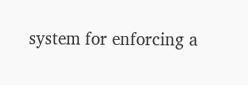system for enforcing a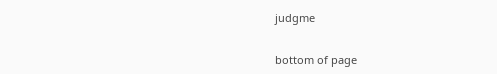judgme


bottom of page